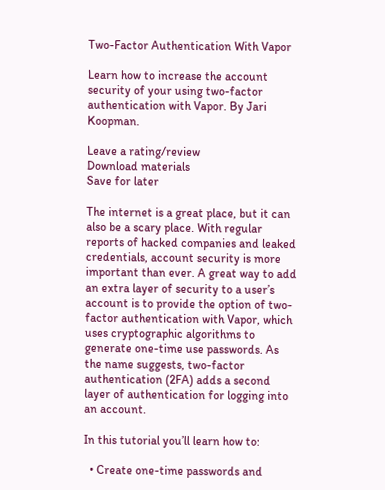Two-Factor Authentication With Vapor

Learn how to increase the account security of your using two-factor authentication with Vapor. By Jari Koopman.

Leave a rating/review
Download materials
Save for later

The internet is a great place, but it can also be a scary place. With regular reports of hacked companies and leaked credentials, account security is more important than ever. A great way to add an extra layer of security to a user’s account is to provide the option of two-factor authentication with Vapor, which uses cryptographic algorithms to generate one-time use passwords. As the name suggests, two-factor authentication (2FA) adds a second layer of authentication for logging into an account.

In this tutorial you’ll learn how to:

  • Create one-time passwords and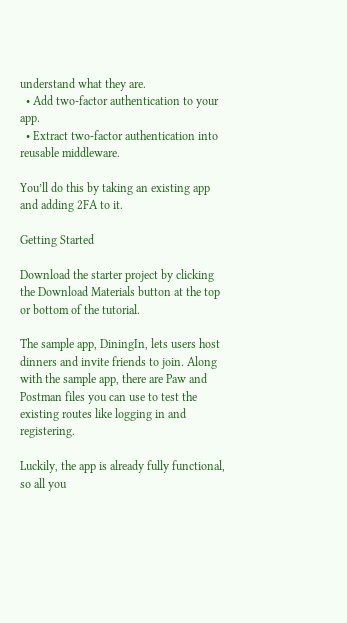understand what they are.
  • Add two-factor authentication to your app.
  • Extract two-factor authentication into reusable middleware.

You’ll do this by taking an existing app and adding 2FA to it.

Getting Started

Download the starter project by clicking the Download Materials button at the top or bottom of the tutorial.

The sample app, DiningIn, lets users host dinners and invite friends to join. Along with the sample app, there are Paw and Postman files you can use to test the existing routes like logging in and registering.

Luckily, the app is already fully functional, so all you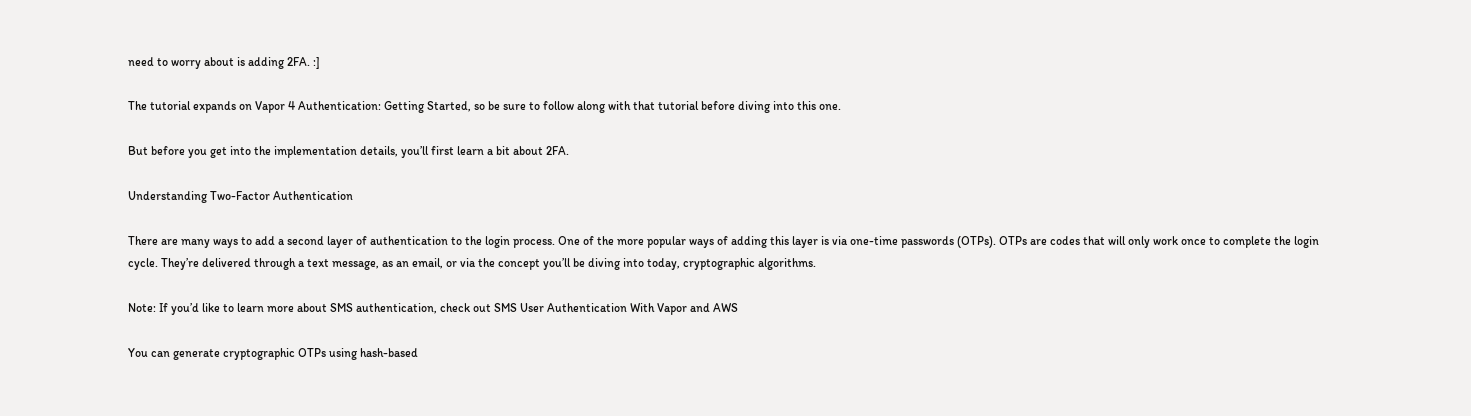need to worry about is adding 2FA. :]

The tutorial expands on Vapor 4 Authentication: Getting Started, so be sure to follow along with that tutorial before diving into this one.

But before you get into the implementation details, you’ll first learn a bit about 2FA.

Understanding Two-Factor Authentication

There are many ways to add a second layer of authentication to the login process. One of the more popular ways of adding this layer is via one-time passwords (OTPs). OTPs are codes that will only work once to complete the login cycle. They’re delivered through a text message, as an email, or via the concept you’ll be diving into today, cryptographic algorithms.

Note: If you’d like to learn more about SMS authentication, check out SMS User Authentication With Vapor and AWS

You can generate cryptographic OTPs using hash-based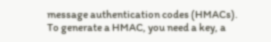message authentication codes (HMACs). To generate a HMAC, you need a key, a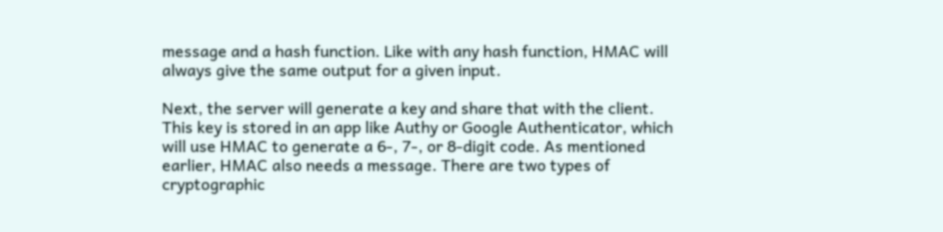message and a hash function. Like with any hash function, HMAC will always give the same output for a given input.

Next, the server will generate a key and share that with the client. This key is stored in an app like Authy or Google Authenticator, which will use HMAC to generate a 6-, 7-, or 8-digit code. As mentioned earlier, HMAC also needs a message. There are two types of cryptographic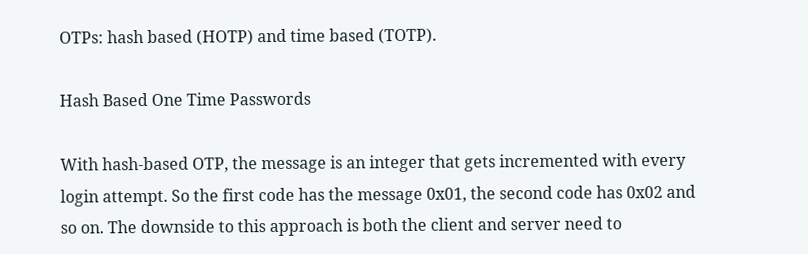OTPs: hash based (HOTP) and time based (TOTP).

Hash Based One Time Passwords

With hash-based OTP, the message is an integer that gets incremented with every login attempt. So the first code has the message 0x01, the second code has 0x02 and so on. The downside to this approach is both the client and server need to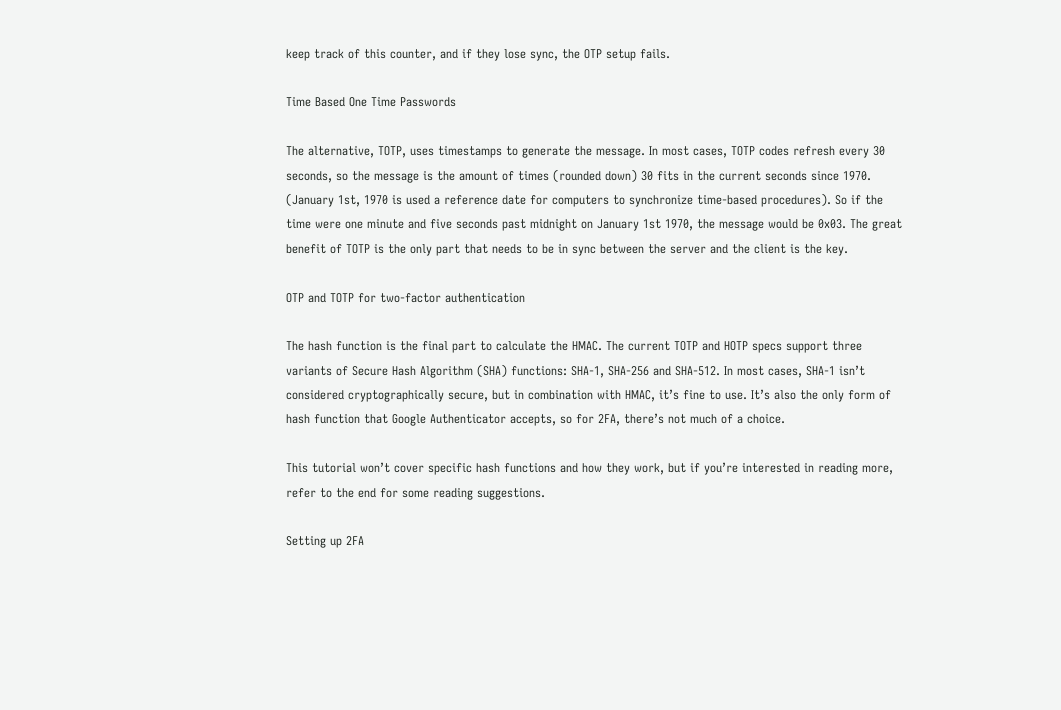keep track of this counter, and if they lose sync, the OTP setup fails.

Time Based One Time Passwords

The alternative, TOTP, uses timestamps to generate the message. In most cases, TOTP codes refresh every 30 seconds, so the message is the amount of times (rounded down) 30 fits in the current seconds since 1970. (January 1st, 1970 is used a reference date for computers to synchronize time-based procedures). So if the time were one minute and five seconds past midnight on January 1st 1970, the message would be 0x03. The great benefit of TOTP is the only part that needs to be in sync between the server and the client is the key.

OTP and TOTP for two-factor authentication

The hash function is the final part to calculate the HMAC. The current TOTP and HOTP specs support three variants of Secure Hash Algorithm (SHA) functions: SHA-1, SHA-256 and SHA-512. In most cases, SHA-1 isn’t considered cryptographically secure, but in combination with HMAC, it’s fine to use. It’s also the only form of hash function that Google Authenticator accepts, so for 2FA, there’s not much of a choice.

This tutorial won’t cover specific hash functions and how they work, but if you’re interested in reading more, refer to the end for some reading suggestions.

Setting up 2FA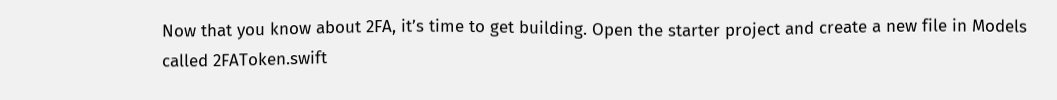Now that you know about 2FA, it’s time to get building. Open the starter project and create a new file in Models called 2FAToken.swift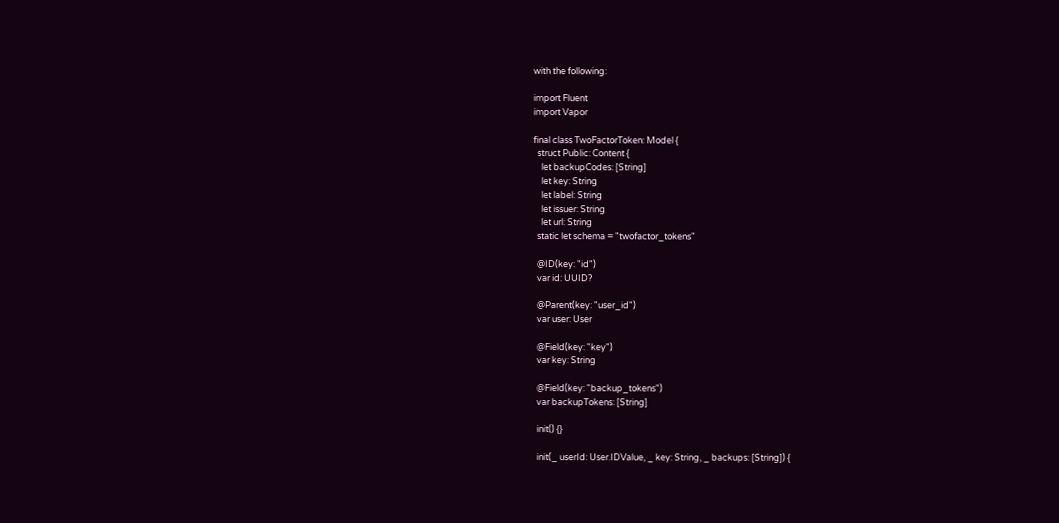with the following:

import Fluent
import Vapor

final class TwoFactorToken: Model {
  struct Public: Content {
    let backupCodes: [String]
    let key: String
    let label: String
    let issuer: String
    let url: String
  static let schema = "twofactor_tokens"

  @ID(key: "id")
  var id: UUID?

  @Parent(key: "user_id")
  var user: User

  @Field(key: "key")
  var key: String

  @Field(key: "backup_tokens")
  var backupTokens: [String]

  init() {}

  init(_ userId: User.IDValue, _ key: String, _ backups: [String]) {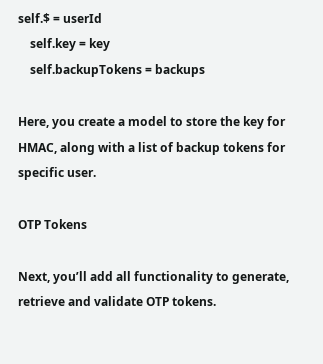self.$ = userId
    self.key = key
    self.backupTokens = backups

Here, you create a model to store the key for HMAC, along with a list of backup tokens for specific user.

OTP Tokens

Next, you’ll add all functionality to generate, retrieve and validate OTP tokens.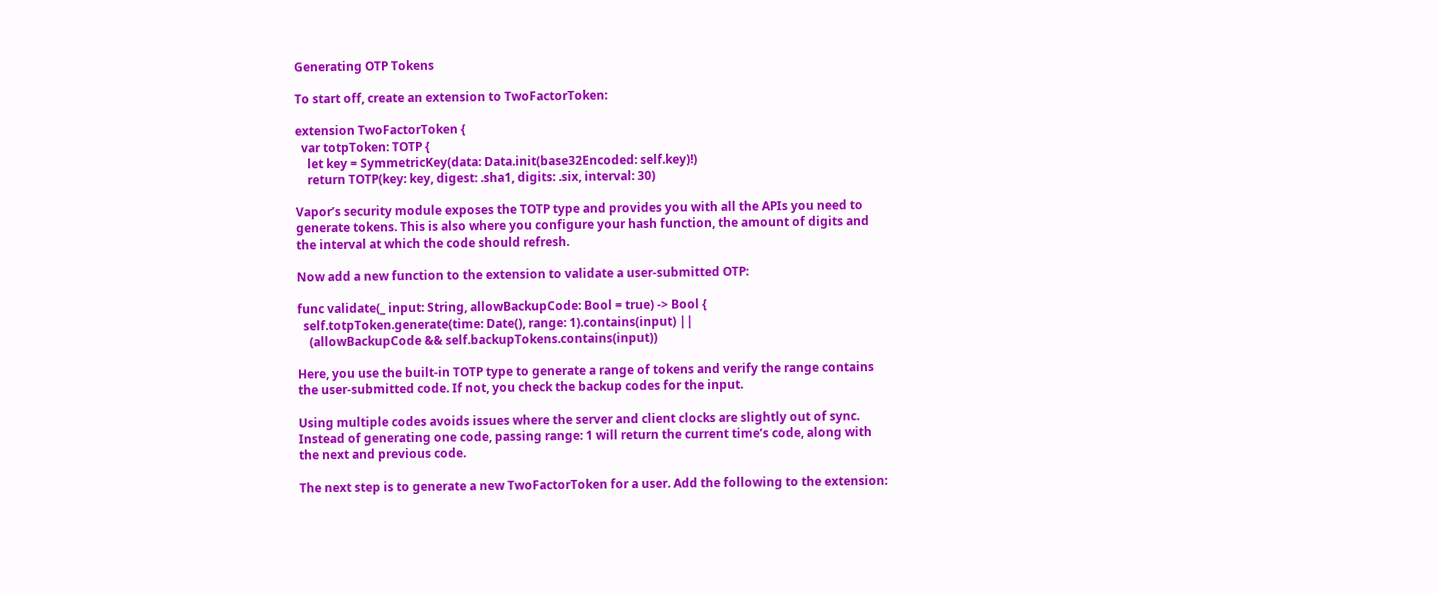Generating OTP Tokens

To start off, create an extension to TwoFactorToken:

extension TwoFactorToken {
  var totpToken: TOTP {
    let key = SymmetricKey(data: Data.init(base32Encoded: self.key)!)
    return TOTP(key: key, digest: .sha1, digits: .six, interval: 30)

Vapor’s security module exposes the TOTP type and provides you with all the APIs you need to generate tokens. This is also where you configure your hash function, the amount of digits and the interval at which the code should refresh.

Now add a new function to the extension to validate a user-submitted OTP:

func validate(_ input: String, allowBackupCode: Bool = true) -> Bool {
  self.totpToken.generate(time: Date(), range: 1).contains(input) ||
    (allowBackupCode && self.backupTokens.contains(input))

Here, you use the built-in TOTP type to generate a range of tokens and verify the range contains the user-submitted code. If not, you check the backup codes for the input.

Using multiple codes avoids issues where the server and client clocks are slightly out of sync. Instead of generating one code, passing range: 1 will return the current time’s code, along with the next and previous code.

The next step is to generate a new TwoFactorToken for a user. Add the following to the extension: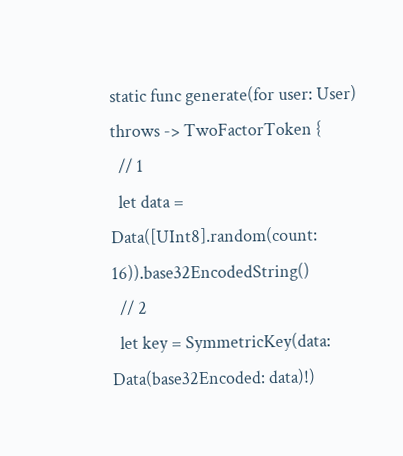static func generate(for user: User) throws -> TwoFactorToken {
  // 1
  let data = Data([UInt8].random(count: 16)).base32EncodedString()
  // 2
  let key = SymmetricKey(data: Data(base32Encoded: data)!)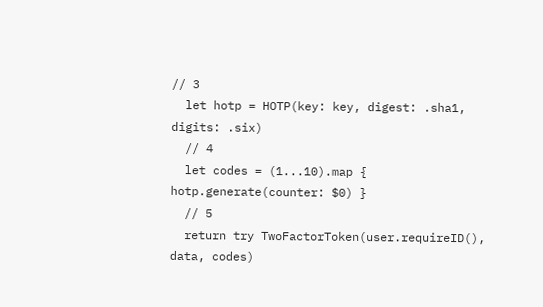// 3
  let hotp = HOTP(key: key, digest: .sha1, digits: .six)
  // 4
  let codes = (1...10).map { hotp.generate(counter: $0) }
  // 5
  return try TwoFactorToken(user.requireID(), data, codes)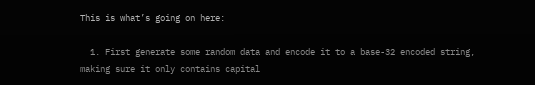This is what’s going on here:

  1. First generate some random data and encode it to a base-32 encoded string, making sure it only contains capital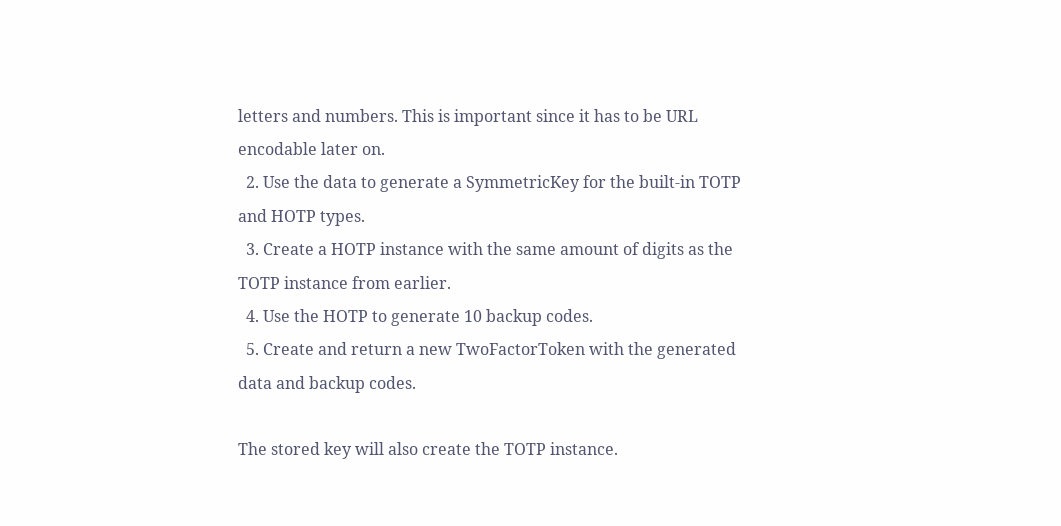letters and numbers. This is important since it has to be URL encodable later on.
  2. Use the data to generate a SymmetricKey for the built-in TOTP and HOTP types.
  3. Create a HOTP instance with the same amount of digits as the TOTP instance from earlier.
  4. Use the HOTP to generate 10 backup codes.
  5. Create and return a new TwoFactorToken with the generated data and backup codes.

The stored key will also create the TOTP instance.